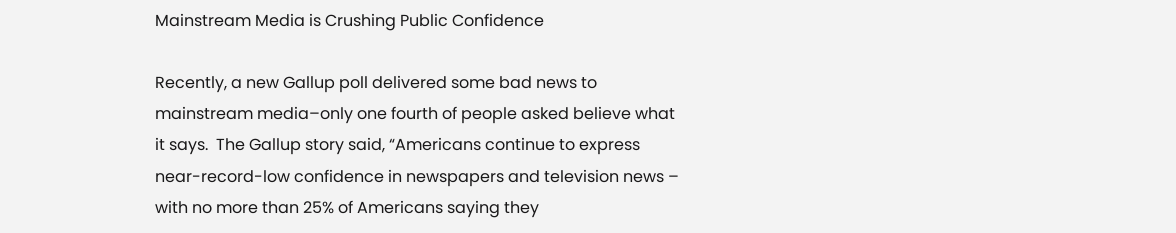Mainstream Media is Crushing Public Confidence

Recently, a new Gallup poll delivered some bad news to mainstream media–only one fourth of people asked believe what it says.  The Gallup story said, “Americans continue to express near-record-low confidence in newspapers and television news – with no more than 25% of Americans saying they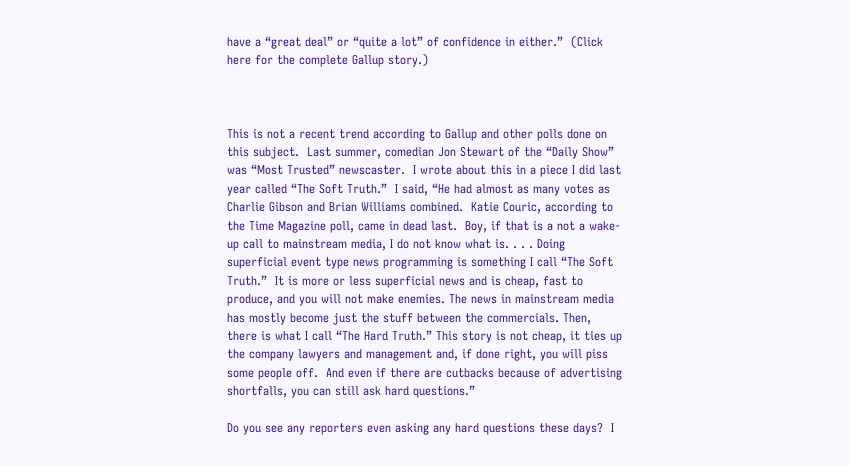have a “great deal” or “quite a lot” of confidence in either.”  (Click here for the complete Gallup story.)



This is not a recent trend according to Gallup and other polls done on this subject.  Last summer, comedian Jon Stewart of the “Daily Show” was “Most Trusted” newscaster.  I wrote about this in a piece I did last year called “The Soft Truth.”  I said, “He had almost as many votes as Charlie Gibson and Brian Williams combined.  Katie Couric, according to the Time Magazine poll, came in dead last.  Boy, if that is a not a wake-up call to mainstream media, I do not know what is. . . . Doing superficial event type news programming is something I call “The Soft Truth.”  It is more or less superficial news and is cheap, fast to produce, and you will not make enemies. The news in mainstream media has mostly become just the stuff between the commercials. Then, there is what I call “The Hard Truth.” This story is not cheap, it ties up the company lawyers and management and, if done right, you will piss some people off.  And even if there are cutbacks because of advertising shortfalls, you can still ask hard questions.”

Do you see any reporters even asking any hard questions these days?  I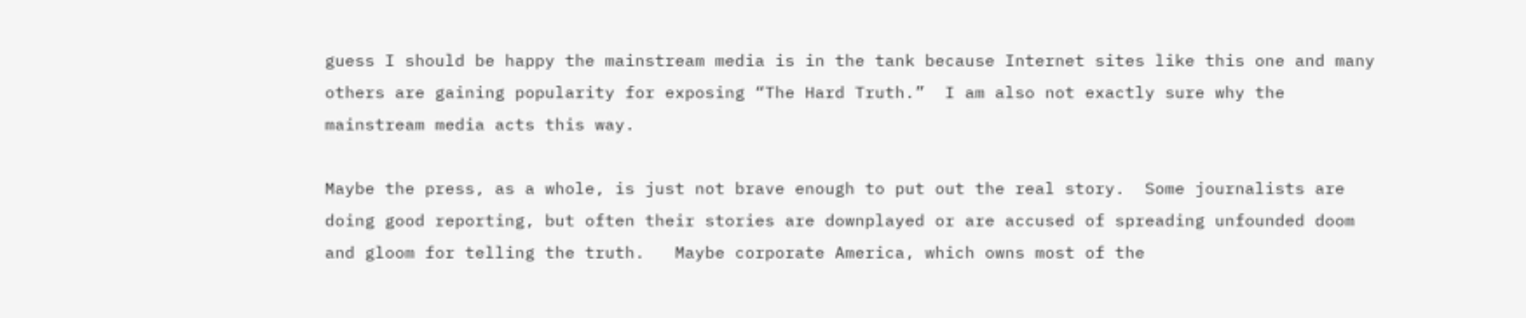guess I should be happy the mainstream media is in the tank because Internet sites like this one and many others are gaining popularity for exposing “The Hard Truth.”  I am also not exactly sure why the mainstream media acts this way.

Maybe the press, as a whole, is just not brave enough to put out the real story.  Some journalists are doing good reporting, but often their stories are downplayed or are accused of spreading unfounded doom and gloom for telling the truth.   Maybe corporate America, which owns most of the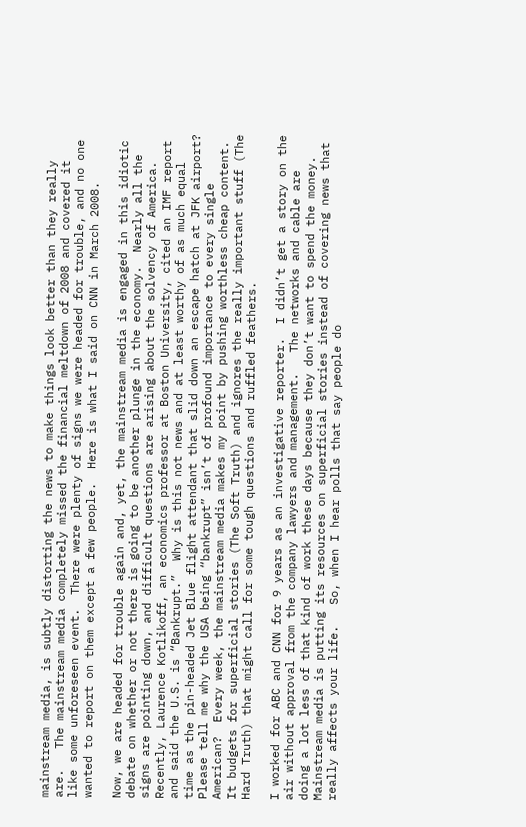mainstream media, is subtly distorting the news to make things look better than they really are.   The mainstream media completely missed the financial meltdown of 2008 and covered it like some unforeseen event.  There were plenty of signs we were headed for trouble, and no one wanted to report on them except a few people.  Here is what I said on CNN in March 2008.

Now, we are headed for trouble again and, yet, the mainstream media is engaged in this idiotic debate on whether or not there is going to be another plunge in the economy.  Nearly all the signs are pointing down, and difficult questions are arising about the solvency of America.  Recently, Laurence Kotlikoff, an economics professor at Boston University, cited an IMF report and said the U.S. is “Bankrupt.”  Why is this not news and at least worthy of as much equal time as the pin-headed Jet Blue flight attendant that slid down an escape hatch at JFK airport?  Please tell me why the USA being “bankrupt” isn’t of profound importance to every single American?  Every week, the mainstream media makes my point by pushing worthless cheap content.  It budgets for superficial stories (The Soft Truth) and ignores the really important stuff (The Hard Truth) that might call for some tough questions and ruffled feathers.

I worked for ABC and CNN for 9 years as an investigative reporter.  I didn’t get a story on the air without approval from the company lawyers and management.   The networks and cable are doing a lot less of that kind of work these days because they don’t want to spend the money.  Mainstream media is putting its resources on superficial stories instead of covering news that really affects your life.   So, when I hear polls that say people do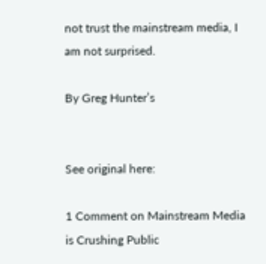not trust the mainstream media, I am not surprised.

By Greg Hunter’s


See original here:

1 Comment on Mainstream Media is Crushing Public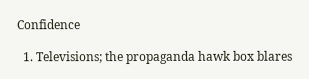Confidence

  1. Televisions; the propaganda hawk box blares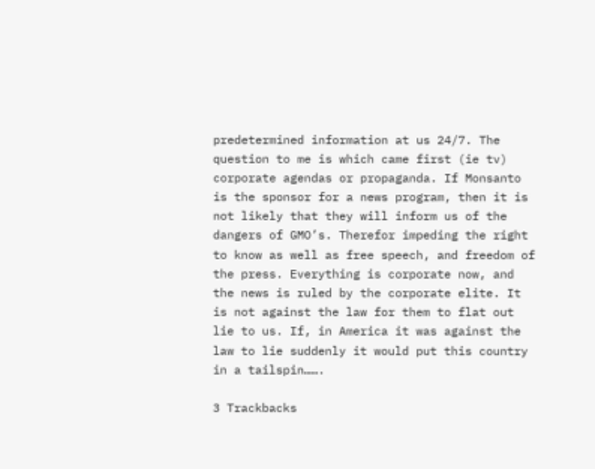predetermined information at us 24/7. The question to me is which came first (ie tv) corporate agendas or propaganda. If Monsanto is the sponsor for a news program, then it is not likely that they will inform us of the dangers of GMO’s. Therefor impeding the right to know as well as free speech, and freedom of the press. Everything is corporate now, and the news is ruled by the corporate elite. It is not against the law for them to flat out lie to us. If, in America it was against the law to lie suddenly it would put this country in a tailspin…….

3 Trackbacks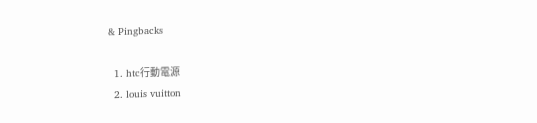& Pingbacks

  1. htc行動電源
  2. louis vuitton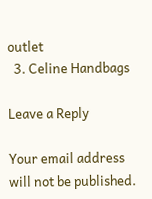outlet
  3. Celine Handbags

Leave a Reply

Your email address will not be published.